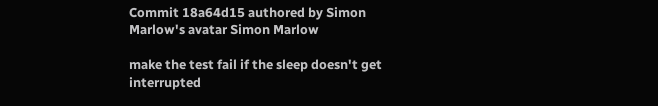Commit 18a64d15 authored by Simon Marlow's avatar Simon Marlow

make the test fail if the sleep doesn't get interrupted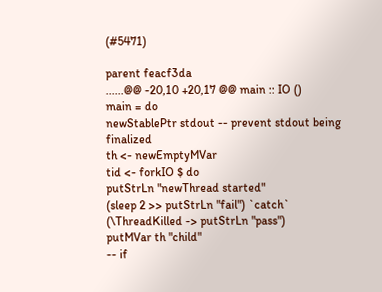(#5471)

parent feacf3da
......@@ -20,10 +20,17 @@ main :: IO ()
main = do
newStablePtr stdout -- prevent stdout being finalized
th <- newEmptyMVar
tid <- forkIO $ do
putStrLn "newThread started"
(sleep 2 >> putStrLn "fail") `catch` (\ThreadKilled -> putStrLn "pass")
putMVar th "child"
-- if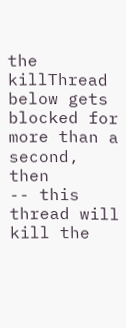the killThread below gets blocked for more than a second, then
-- this thread will kill the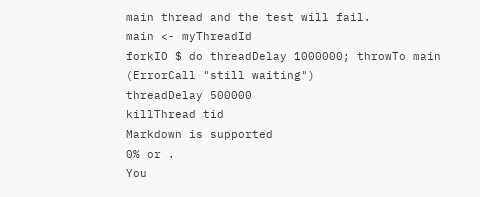main thread and the test will fail.
main <- myThreadId
forkIO $ do threadDelay 1000000; throwTo main (ErrorCall "still waiting")
threadDelay 500000
killThread tid
Markdown is supported
0% or .
You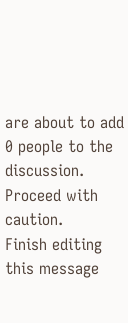are about to add 0 people to the discussion. Proceed with caution.
Finish editing this message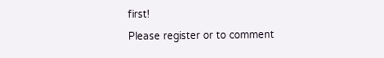first!
Please register or to comment